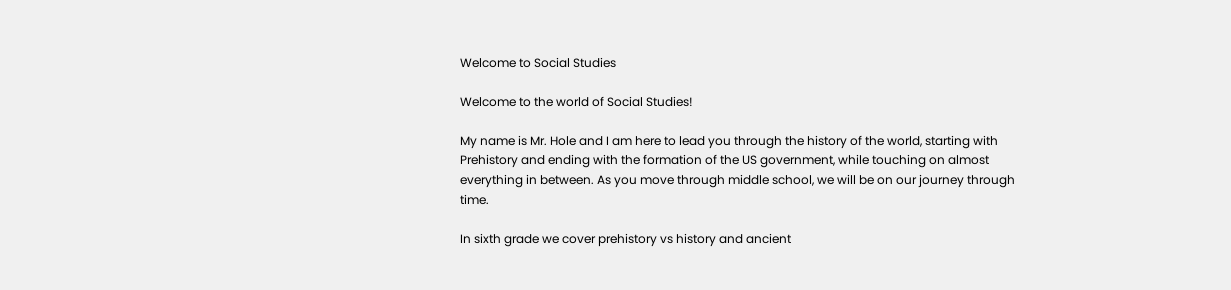Welcome to Social Studies

Welcome to the world of Social Studies!

My name is Mr. Hole and I am here to lead you through the history of the world, starting with Prehistory and ending with the formation of the US government, while touching on almost everything in between. As you move through middle school, we will be on our journey through time.

In sixth grade we cover prehistory vs history and ancient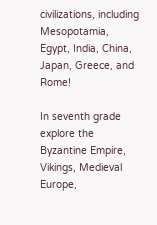civilizations, including Mesopotamia, Egypt, India, China, Japan, Greece, and Rome!

In seventh grade explore the Byzantine Empire, Vikings, Medieval Europe,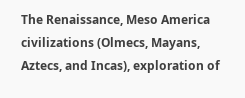The Renaissance, Meso America civilizations (Olmecs, Mayans, Aztecs, and Incas), exploration of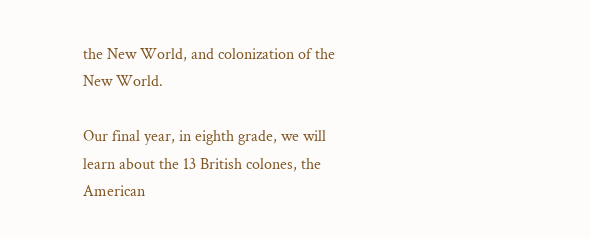the New World, and colonization of the New World.

Our final year, in eighth grade, we will learn about the 13 British colones, the American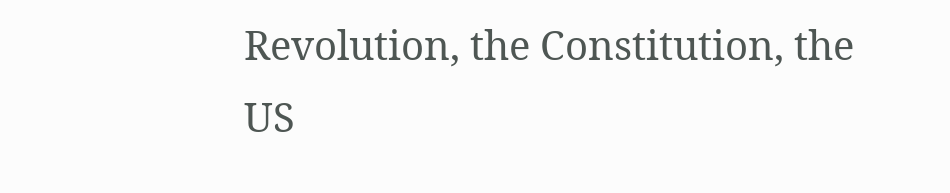Revolution, the Constitution, the US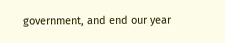government, and end our year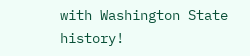with Washington State history!